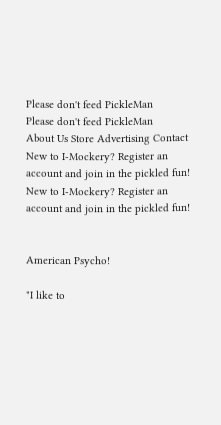Please don't feed PickleMan
Please don't feed PickleMan
About Us Store Advertising Contact New to I-Mockery? Register an account and join in the pickled fun! New to I-Mockery? Register an account and join in the pickled fun!


American Psycho!

"I like to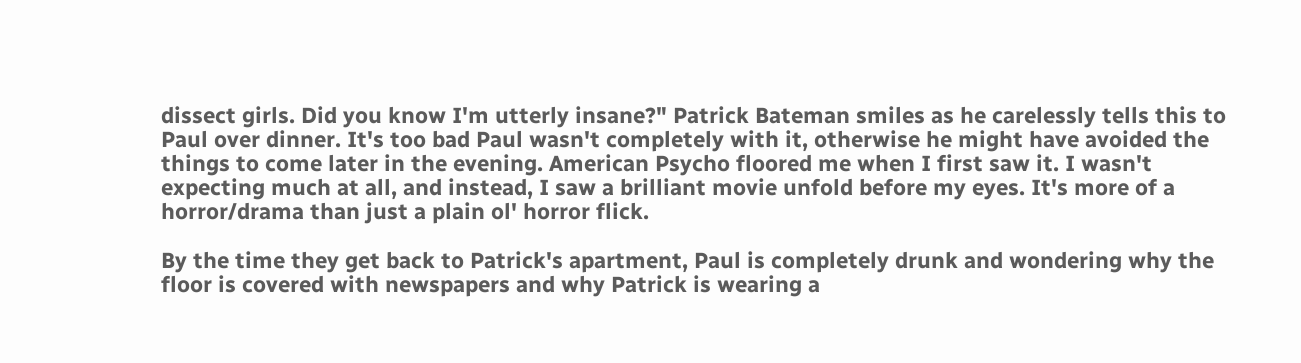dissect girls. Did you know I'm utterly insane?" Patrick Bateman smiles as he carelessly tells this to Paul over dinner. It's too bad Paul wasn't completely with it, otherwise he might have avoided the things to come later in the evening. American Psycho floored me when I first saw it. I wasn't expecting much at all, and instead, I saw a brilliant movie unfold before my eyes. It's more of a horror/drama than just a plain ol' horror flick.

By the time they get back to Patrick's apartment, Paul is completely drunk and wondering why the floor is covered with newspapers and why Patrick is wearing a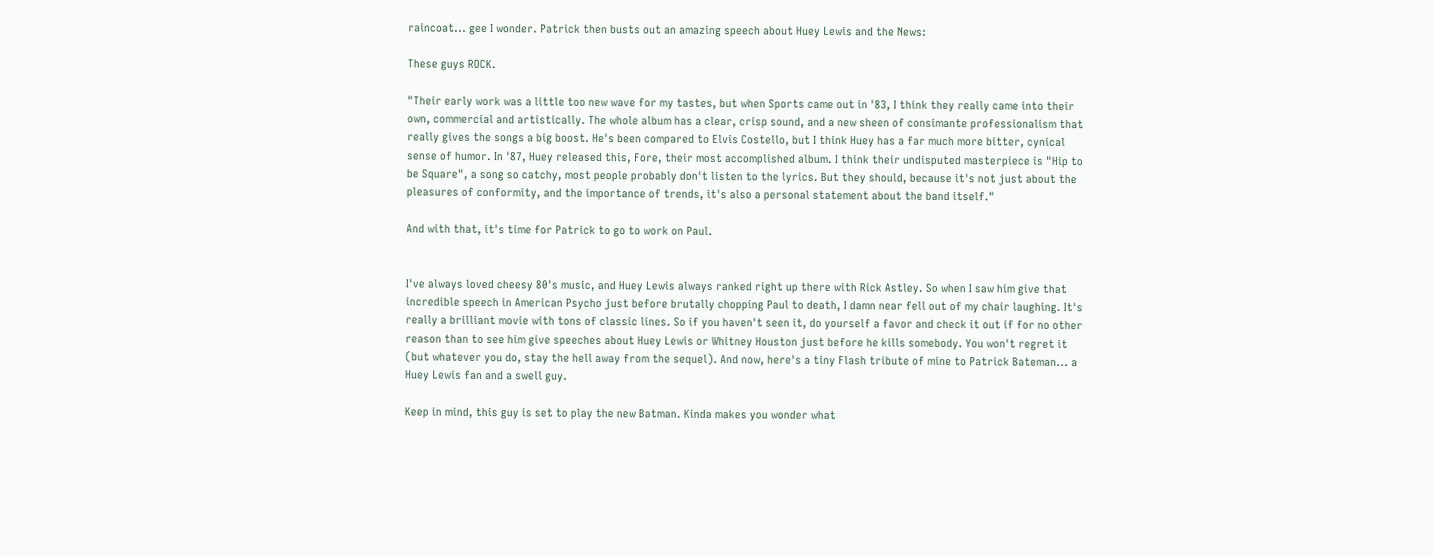raincoat... gee I wonder. Patrick then busts out an amazing speech about Huey Lewis and the News:

These guys ROCK.

"Their early work was a little too new wave for my tastes, but when Sports came out in '83, I think they really came into their own, commercial and artistically. The whole album has a clear, crisp sound, and a new sheen of consimante professionalism that really gives the songs a big boost. He's been compared to Elvis Costello, but I think Huey has a far much more bitter, cynical sense of humor. In '87, Huey released this, Fore, their most accomplished album. I think their undisputed masterpiece is "Hip to be Square", a song so catchy, most people probably don't listen to the lyrics. But they should, because it's not just about the pleasures of conformity, and the importance of trends, it's also a personal statement about the band itself."

And with that, it's time for Patrick to go to work on Paul.


I've always loved cheesy 80's music, and Huey Lewis always ranked right up there with Rick Astley. So when I saw him give that incredible speech in American Psycho just before brutally chopping Paul to death, I damn near fell out of my chair laughing. It's really a brilliant movie with tons of classic lines. So if you haven't seen it, do yourself a favor and check it out if for no other reason than to see him give speeches about Huey Lewis or Whitney Houston just before he kills somebody. You won't regret it (but whatever you do, stay the hell away from the sequel). And now, here's a tiny Flash tribute of mine to Patrick Bateman... a Huey Lewis fan and a swell guy.

Keep in mind, this guy is set to play the new Batman. Kinda makes you wonder what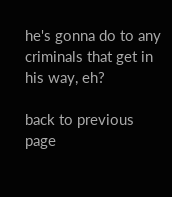he's gonna do to any criminals that get in his way, eh?

back to previous page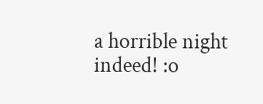a horrible night indeed! :o